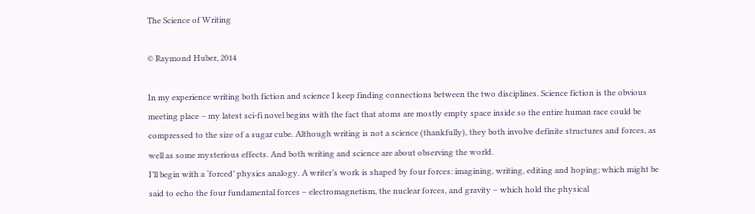The Science of Writing

© Raymond Huber, 2014

In my experience writing both fiction and science I keep finding connections between the two disciplines. Science fiction is the obvious meeting place – my latest sci-fi novel begins with the fact that atoms are mostly empty space inside so the entire human race could be compressed to the size of a sugar cube. Although writing is not a science (thankfully), they both involve definite structures and forces, as well as some mysterious effects. And both writing and science are about observing the world.
I’ll begin with a ‘forced’ physics analogy. A writer’s work is shaped by four forces: imagining, writing, editing and hoping; which might be said to echo the four fundamental forces – electromagnetism, the nuclear forces, and gravity – which hold the physical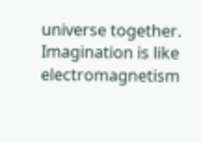universe together.
Imagination is like electromagnetism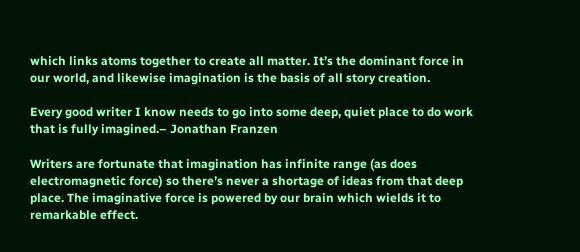which links atoms together to create all matter. It’s the dominant force in our world, and likewise imagination is the basis of all story creation.

Every good writer I know needs to go into some deep, quiet place to do work that is fully imagined.– Jonathan Franzen

Writers are fortunate that imagination has infinite range (as does electromagnetic force) so there’s never a shortage of ideas from that deep place. The imaginative force is powered by our brain which wields it to remarkable effect.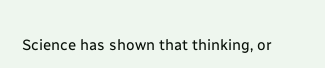Science has shown that thinking, or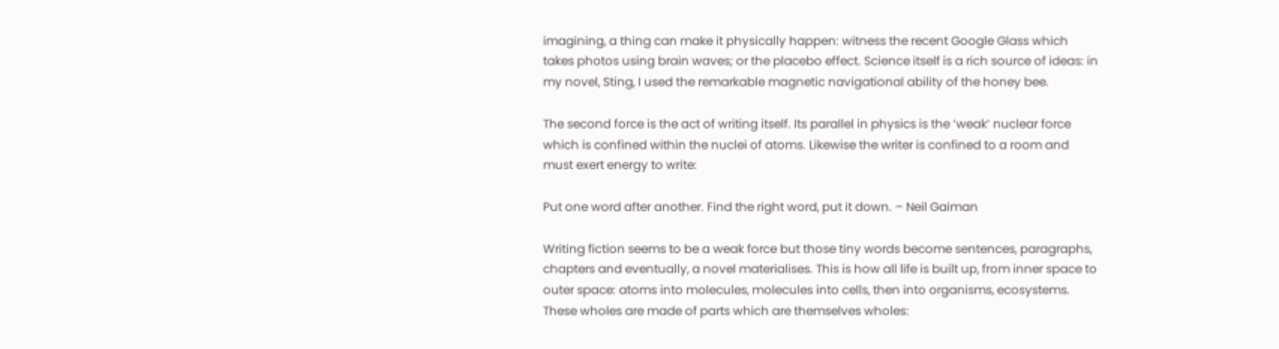imagining, a thing can make it physically happen: witness the recent Google Glass which takes photos using brain waves; or the placebo effect. Science itself is a rich source of ideas: in my novel, Sting, I used the remarkable magnetic navigational ability of the honey bee.

The second force is the act of writing itself. Its parallel in physics is the ‘weak’ nuclear force which is confined within the nuclei of atoms. Likewise the writer is confined to a room and must exert energy to write:

Put one word after another. Find the right word, put it down. – Neil Gaiman

Writing fiction seems to be a weak force but those tiny words become sentences, paragraphs, chapters and eventually, a novel materialises. This is how all life is built up, from inner space to outer space: atoms into molecules, molecules into cells, then into organisms, ecosystems. These wholes are made of parts which are themselves wholes: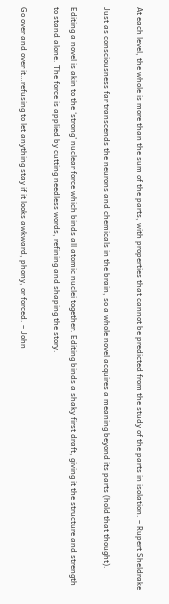At each level, the whole is more than the sum of the parts, with properties that cannot be predicted from the study of the parts in isolation. – Rupert Sheldrake

Just as consciousness far transcends the neurons and chemicals in the brain, so a whole novel acquires a meaning beyond its parts (hold that thought).

Editing a novel is akin to the ‘strong’ nuclear force which binds all atomic nuclei together. Editing binds a shaky first draft, giving it the structure and strength to stand alone. The force is applied by cutting needless words, refining and shaping the story.

Go over and over it…refusing to let anything stay if it looks awkward, phony, or forced. – John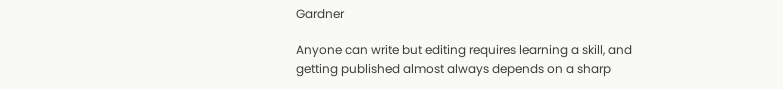Gardner

Anyone can write but editing requires learning a skill, and getting published almost always depends on a sharp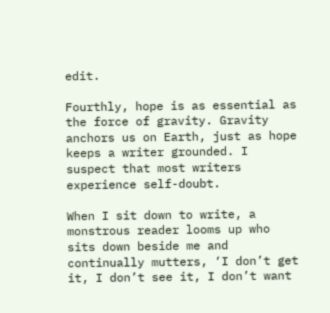edit.

Fourthly, hope is as essential as the force of gravity. Gravity anchors us on Earth, just as hope keeps a writer grounded. I suspect that most writers experience self-doubt.

When I sit down to write, a monstrous reader looms up who sits down beside me and continually mutters, ‘I don’t get it, I don’t see it, I don’t want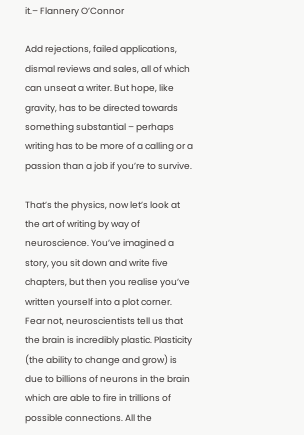it.– Flannery O’Connor

Add rejections, failed applications, dismal reviews and sales, all of which can unseat a writer. But hope, like gravity, has to be directed towards something substantial – perhaps writing has to be more of a calling or a passion than a job if you’re to survive.

That’s the physics, now let’s look at the art of writing by way of neuroscience. You’ve imagined a story, you sit down and write five chapters, but then you realise you’ve written yourself into a plot corner. Fear not, neuroscientists tell us that the brain is incredibly plastic. Plasticity (the ability to change and grow) is due to billions of neurons in the brain which are able to fire in trillions of possible connections. All the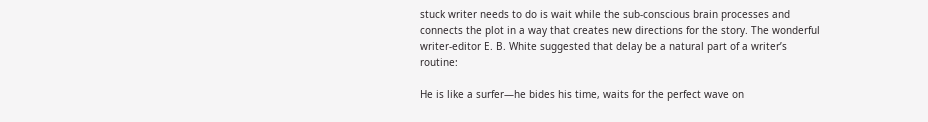stuck writer needs to do is wait while the sub-conscious brain processes and connects the plot in a way that creates new directions for the story. The wonderful writer-editor E. B. White suggested that delay be a natural part of a writer’s routine:

He is like a surfer—he bides his time, waits for the perfect wave on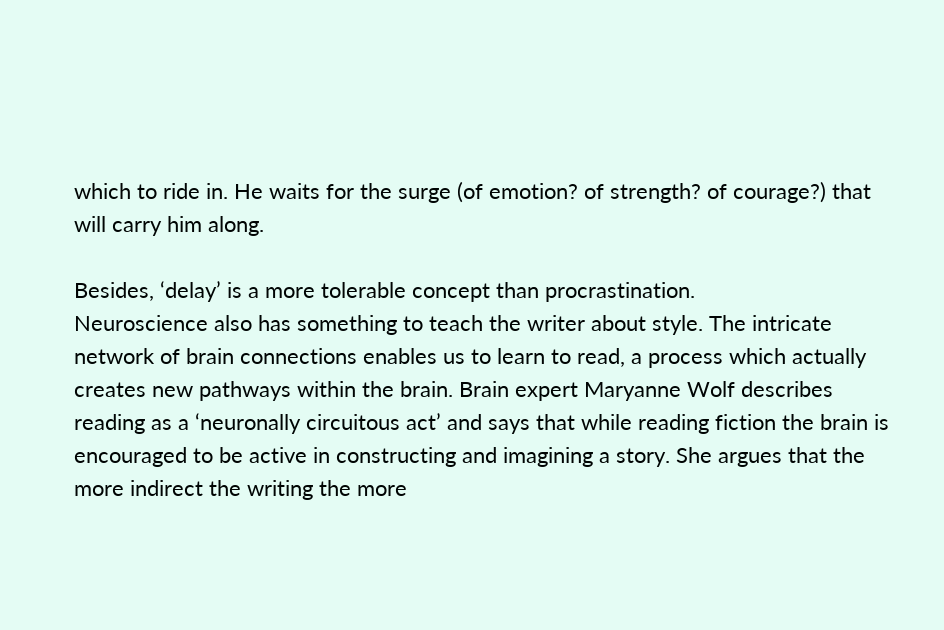which to ride in. He waits for the surge (of emotion? of strength? of courage?) that will carry him along.

Besides, ‘delay’ is a more tolerable concept than procrastination.
Neuroscience also has something to teach the writer about style. The intricate network of brain connections enables us to learn to read, a process which actually creates new pathways within the brain. Brain expert Maryanne Wolf describes reading as a ‘neuronally circuitous act’ and says that while reading fiction the brain is encouraged to be active in constructing and imagining a story. She argues that the more indirect the writing the more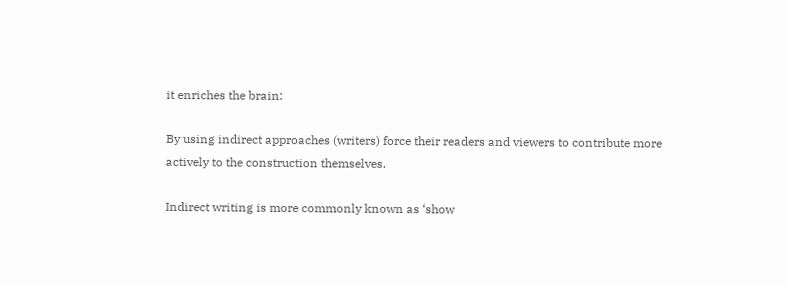it enriches the brain:

By using indirect approaches (writers) force their readers and viewers to contribute more actively to the construction themselves.

Indirect writing is more commonly known as ‘show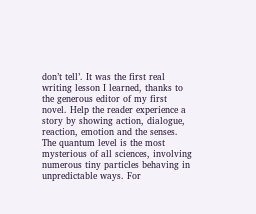don’t tell’. It was the first real writing lesson I learned, thanks to the generous editor of my first novel. Help the reader experience a story by showing action, dialogue, reaction, emotion and the senses.
The quantum level is the most mysterious of all sciences, involving numerous tiny particles behaving in unpredictable ways. For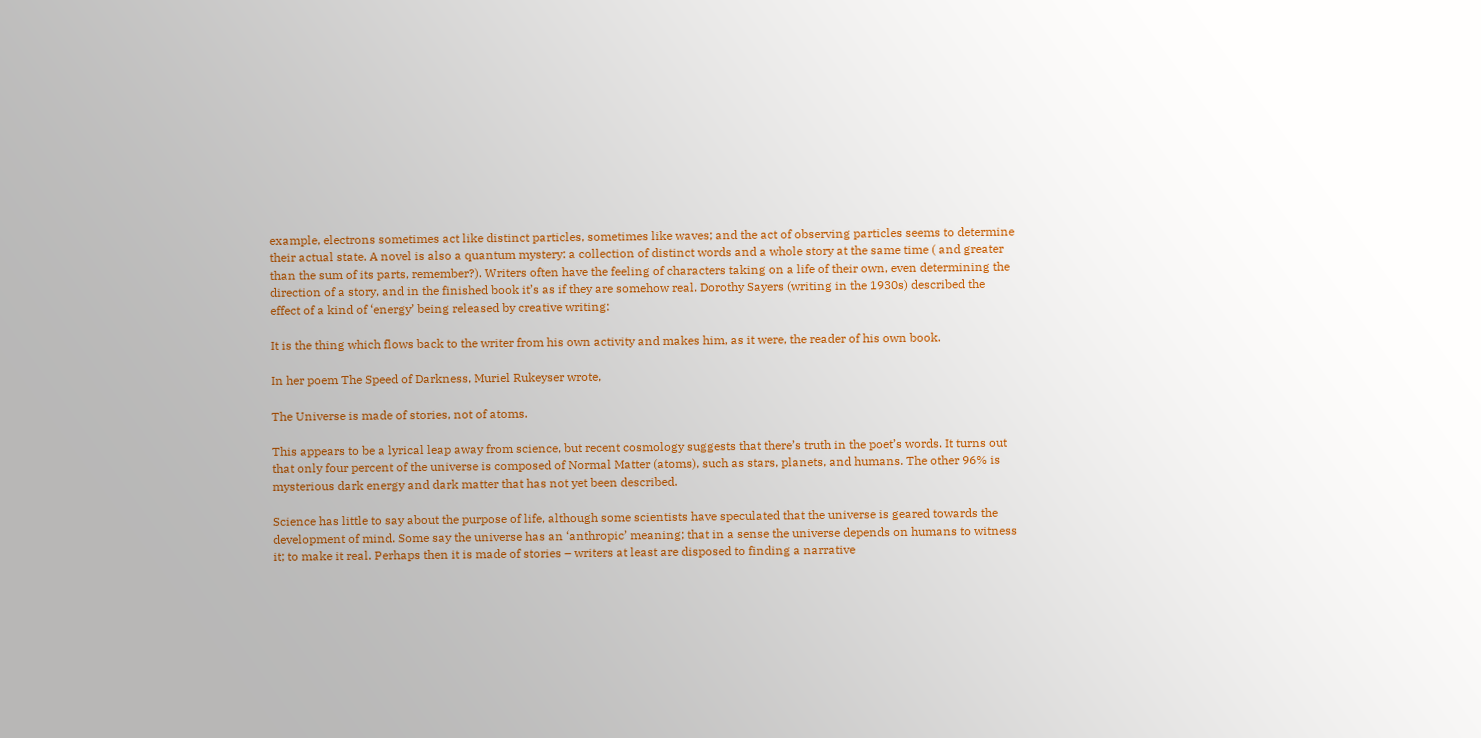example, electrons sometimes act like distinct particles, sometimes like waves; and the act of observing particles seems to determine their actual state. A novel is also a quantum mystery: a collection of distinct words and a whole story at the same time ( and greater than the sum of its parts, remember?). Writers often have the feeling of characters taking on a life of their own, even determining the direction of a story, and in the finished book it’s as if they are somehow real. Dorothy Sayers (writing in the 1930s) described the effect of a kind of ‘energy’ being released by creative writing:

It is the thing which flows back to the writer from his own activity and makes him, as it were, the reader of his own book.

In her poem The Speed of Darkness, Muriel Rukeyser wrote,

The Universe is made of stories, not of atoms.

This appears to be a lyrical leap away from science, but recent cosmology suggests that there’s truth in the poet’s words. It turns out that only four percent of the universe is composed of Normal Matter (atoms), such as stars, planets, and humans. The other 96% is mysterious dark energy and dark matter that has not yet been described.

Science has little to say about the purpose of life, although some scientists have speculated that the universe is geared towards the development of mind. Some say the universe has an ‘anthropic’ meaning; that in a sense the universe depends on humans to witness it; to make it real. Perhaps then it is made of stories – writers at least are disposed to finding a narrative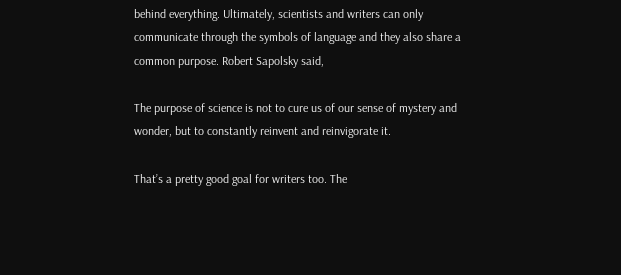behind everything. Ultimately, scientists and writers can only communicate through the symbols of language and they also share a common purpose. Robert Sapolsky said,

The purpose of science is not to cure us of our sense of mystery and wonder, but to constantly reinvent and reinvigorate it.

That’s a pretty good goal for writers too. The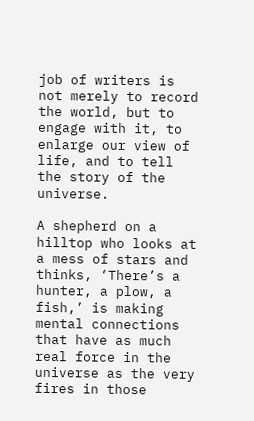job of writers is not merely to record the world, but to engage with it, to enlarge our view of life, and to tell the story of the universe.

A shepherd on a hilltop who looks at a mess of stars and thinks, ‘There’s a hunter, a plow, a fish,’ is making mental connections that have as much real force in the universe as the very fires in those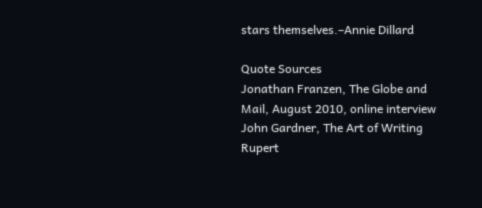stars themselves.–Annie Dillard

Quote Sources
Jonathan Franzen, The Globe and Mail, August 2010, online interview
John Gardner, The Art of Writing
Rupert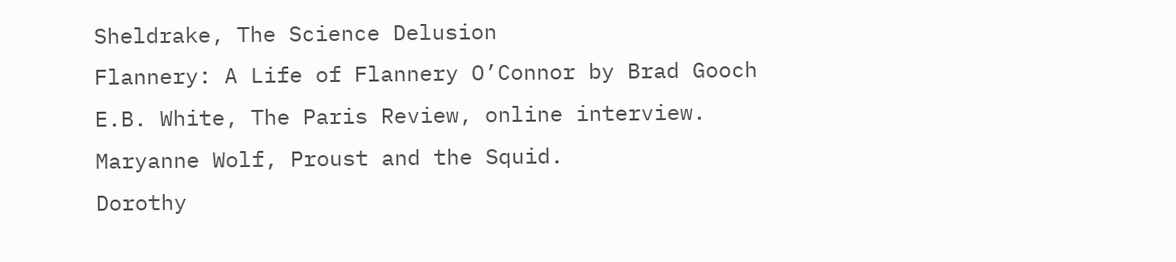Sheldrake, The Science Delusion
Flannery: A Life of Flannery O’Connor by Brad Gooch
E.B. White, The Paris Review, online interview.
Maryanne Wolf, Proust and the Squid.
Dorothy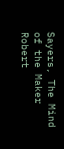Sayers, The Mind of the Maker
Robert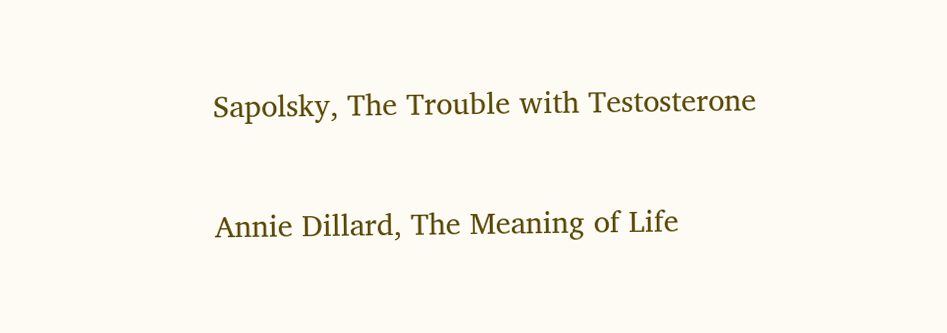Sapolsky, The Trouble with Testosterone

Annie Dillard, The Meaning of Life